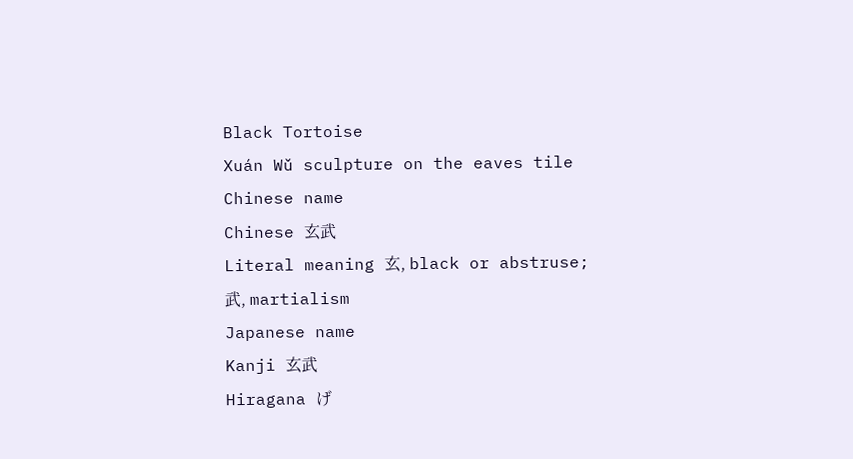Black Tortoise
Xuán Wǔ sculpture on the eaves tile
Chinese name
Chinese 玄武
Literal meaning 玄, black or abstruse;
武, martialism
Japanese name
Kanji 玄武
Hiragana げ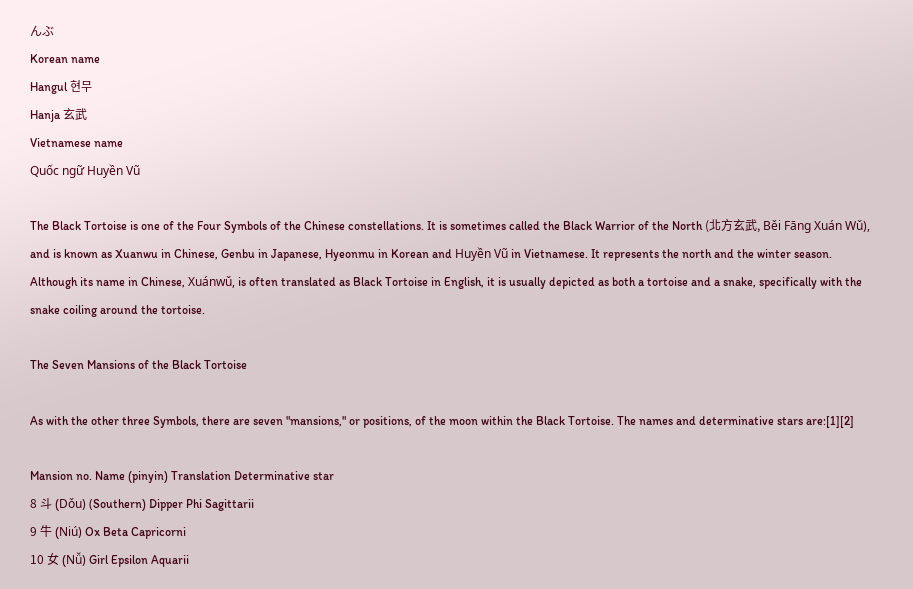んぶ
Korean name
Hangul 현무
Hanja 玄武
Vietnamese name
Quốc ngữ Huyền Vũ

The Black Tortoise is one of the Four Symbols of the Chinese constellations. It is sometimes called the Black Warrior of the North (北方玄武, Běi Fāng Xuán Wǔ), and is known as Xuanwu in Chinese, Genbu in Japanese, Hyeonmu in Korean and Huyền Vũ in Vietnamese. It represents the north and the winter season. Although its name in Chinese, Xuánwǔ, is often translated as Black Tortoise in English, it is usually depicted as both a tortoise and a snake, specifically with the snake coiling around the tortoise.

The Seven Mansions of the Black Tortoise

As with the other three Symbols, there are seven "mansions," or positions, of the moon within the Black Tortoise. The names and determinative stars are:[1][2]

Mansion no. Name (pinyin) Translation Determinative star
8 斗 (Dǒu) (Southern) Dipper Phi Sagittarii
9 牛 (Niú) Ox Beta Capricorni
10 女 (Nǚ) Girl Epsilon Aquarii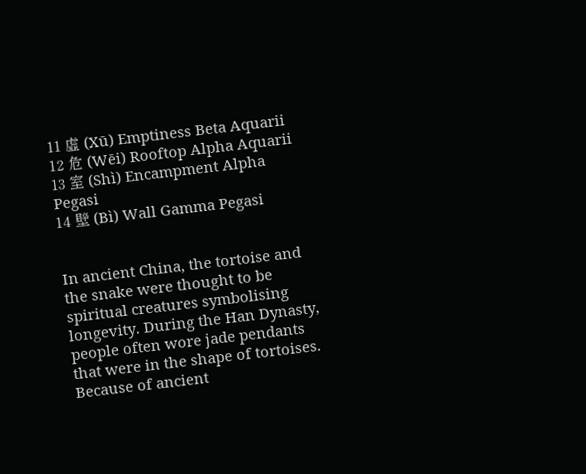11 虛 (Xū) Emptiness Beta Aquarii
12 危 (Wēi) Rooftop Alpha Aquarii
13 室 (Shì) Encampment Alpha Pegasi
14 壁 (Bì) Wall Gamma Pegasi


In ancient China, the tortoise and the snake were thought to be spiritual creatures symbolising longevity. During the Han Dynasty, people often wore jade pendants that were in the shape of tortoises. Because of ancient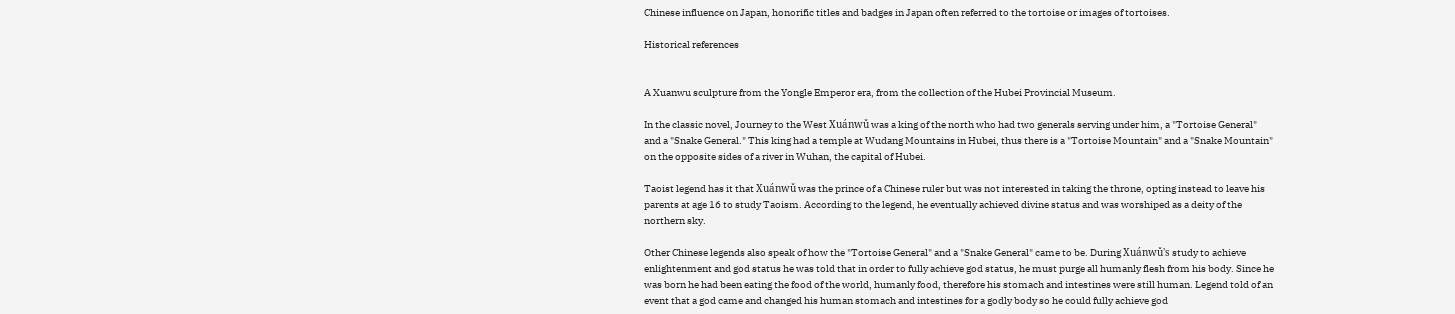Chinese influence on Japan, honorific titles and badges in Japan often referred to the tortoise or images of tortoises.

Historical references


A Xuanwu sculpture from the Yongle Emperor era, from the collection of the Hubei Provincial Museum.

In the classic novel, Journey to the West Xuánwǔ was a king of the north who had two generals serving under him, a "Tortoise General" and a "Snake General." This king had a temple at Wudang Mountains in Hubei, thus there is a "Tortoise Mountain" and a "Snake Mountain" on the opposite sides of a river in Wuhan, the capital of Hubei.

Taoist legend has it that Xuánwǔ was the prince of a Chinese ruler but was not interested in taking the throne, opting instead to leave his parents at age 16 to study Taoism. According to the legend, he eventually achieved divine status and was worshiped as a deity of the northern sky.

Other Chinese legends also speak of how the "Tortoise General" and a "Snake General" came to be. During Xuánwǔ's study to achieve enlightenment and god status he was told that in order to fully achieve god status, he must purge all humanly flesh from his body. Since he was born he had been eating the food of the world, humanly food, therefore his stomach and intestines were still human. Legend told of an event that a god came and changed his human stomach and intestines for a godly body so he could fully achieve god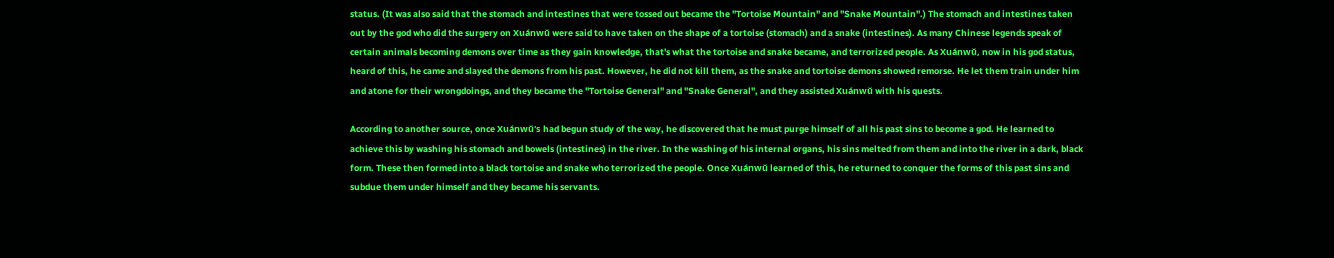status. (It was also said that the stomach and intestines that were tossed out became the "Tortoise Mountain" and "Snake Mountain".) The stomach and intestines taken out by the god who did the surgery on Xuánwǔ were said to have taken on the shape of a tortoise (stomach) and a snake (intestines). As many Chinese legends speak of certain animals becoming demons over time as they gain knowledge, that's what the tortoise and snake became, and terrorized people. As Xuánwǔ, now in his god status, heard of this, he came and slayed the demons from his past. However, he did not kill them, as the snake and tortoise demons showed remorse. He let them train under him and atone for their wrongdoings, and they became the "Tortoise General" and "Snake General", and they assisted Xuánwǔ with his quests.

According to another source, once Xuánwǔ's had begun study of the way, he discovered that he must purge himself of all his past sins to become a god. He learned to achieve this by washing his stomach and bowels (intestines) in the river. In the washing of his internal organs, his sins melted from them and into the river in a dark, black form. These then formed into a black tortoise and snake who terrorized the people. Once Xuánwǔ learned of this, he returned to conquer the forms of this past sins and subdue them under himself and they became his servants.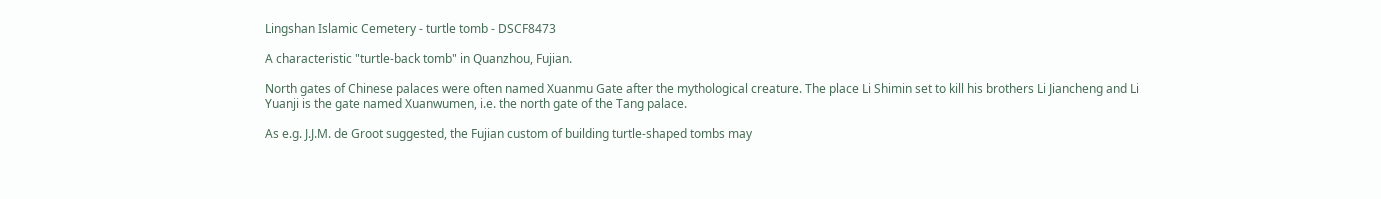Lingshan Islamic Cemetery - turtle tomb - DSCF8473

A characteristic "turtle-back tomb" in Quanzhou, Fujian.

North gates of Chinese palaces were often named Xuanmu Gate after the mythological creature. The place Li Shimin set to kill his brothers Li Jiancheng and Li Yuanji is the gate named Xuanwumen, i.e. the north gate of the Tang palace.

As e.g. J.J.M. de Groot suggested, the Fujian custom of building turtle-shaped tombs may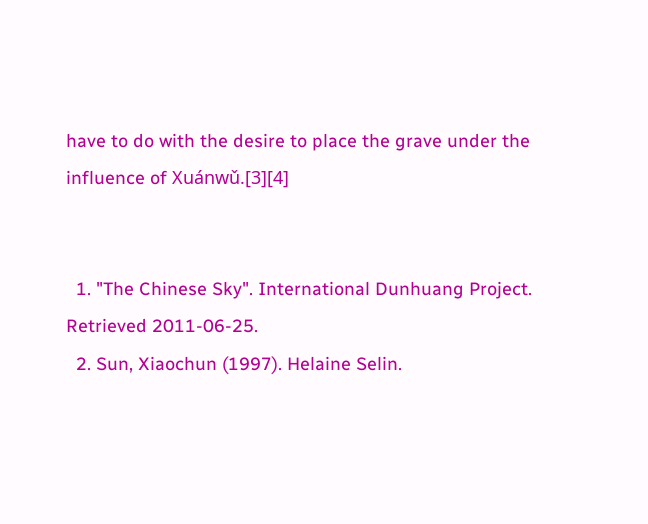have to do with the desire to place the grave under the influence of Xuánwǔ.[3][4]


  1. "The Chinese Sky". International Dunhuang Project. Retrieved 2011-06-25.
  2. Sun, Xiaochun (1997). Helaine Selin.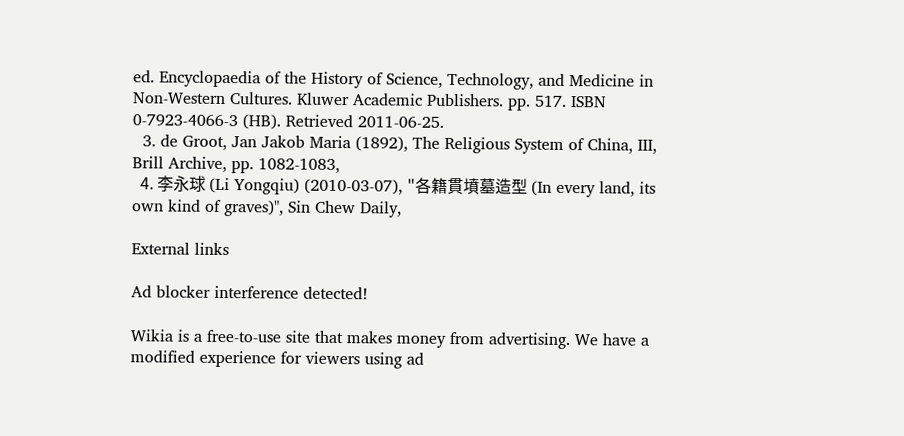ed. Encyclopaedia of the History of Science, Technology, and Medicine in Non-Western Cultures. Kluwer Academic Publishers. pp. 517. ISBN 0-7923-4066-3 (HB). Retrieved 2011-06-25.
  3. de Groot, Jan Jakob Maria (1892), The Religious System of China, III, Brill Archive, pp. 1082-1083,
  4. 李永球 (Li Yongqiu) (2010-03-07), "各籍貫墳墓造型 (In every land, its own kind of graves)", Sin Chew Daily,

External links

Ad blocker interference detected!

Wikia is a free-to-use site that makes money from advertising. We have a modified experience for viewers using ad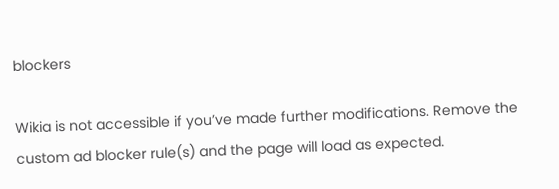blockers

Wikia is not accessible if you’ve made further modifications. Remove the custom ad blocker rule(s) and the page will load as expected.